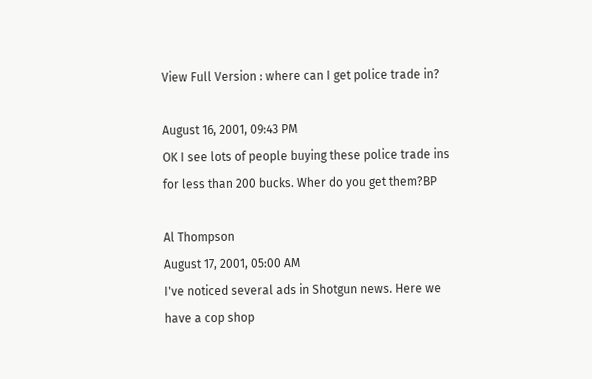View Full Version : where can I get police trade in?

August 16, 2001, 09:43 PM
OK I see lots of people buying these police trade ins for less than 200 bucks. Wher do you get them?BP

Al Thompson
August 17, 2001, 05:00 AM
I've noticed several ads in Shotgun news. Here we have a cop shop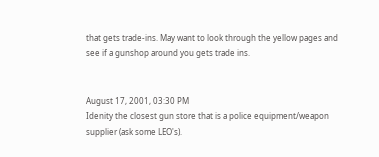that gets trade-ins. May want to look through the yellow pages and see if a gunshop around you gets trade ins.


August 17, 2001, 03:30 PM
Idenity the closest gun store that is a police equipment/weapon supplier (ask some LEO's).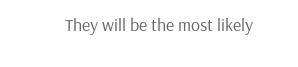They will be the most likely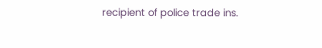recipient of police trade ins.